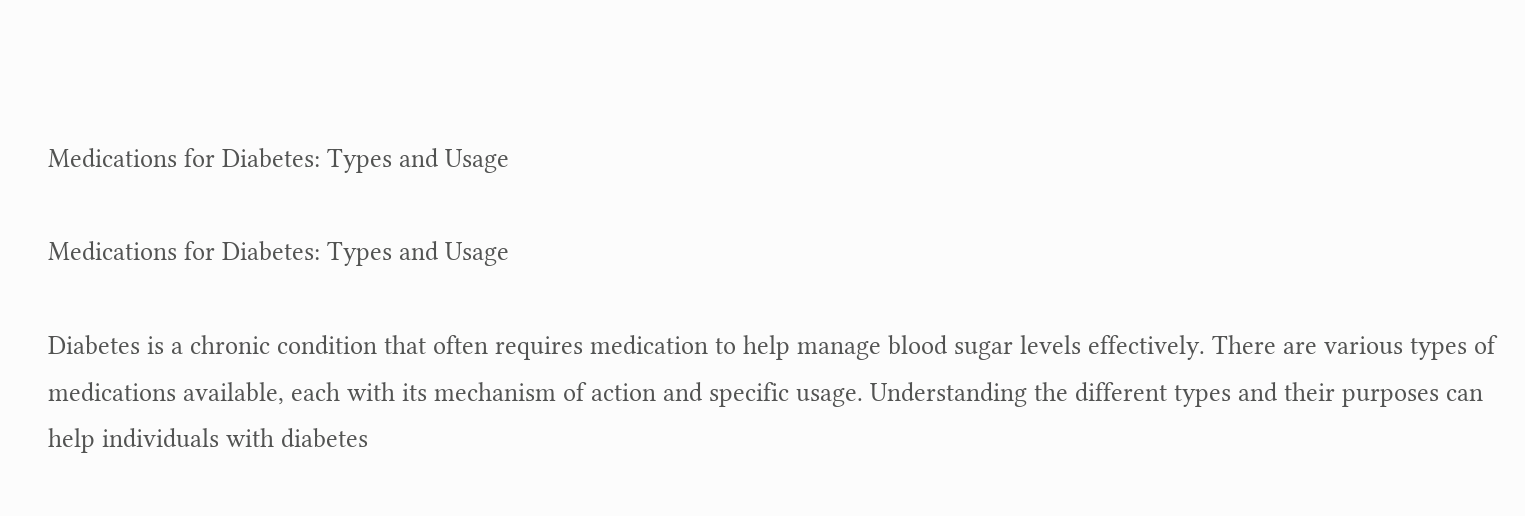Medications for Diabetes: Types and Usage

Medications for Diabetes: Types and Usage

Diabetes is a chronic condition that often requires medication to help manage blood sugar levels effectively. There are various types of medications available, each with its mechanism of action and specific usage. Understanding the different types and their purposes can help individuals with diabetes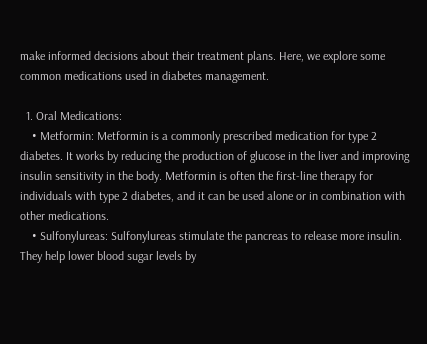make informed decisions about their treatment plans. Here, we explore some common medications used in diabetes management.

  1. Oral Medications:
    • Metformin: Metformin is a commonly prescribed medication for type 2 diabetes. It works by reducing the production of glucose in the liver and improving insulin sensitivity in the body. Metformin is often the first-line therapy for individuals with type 2 diabetes, and it can be used alone or in combination with other medications.
    • Sulfonylureas: Sulfonylureas stimulate the pancreas to release more insulin. They help lower blood sugar levels by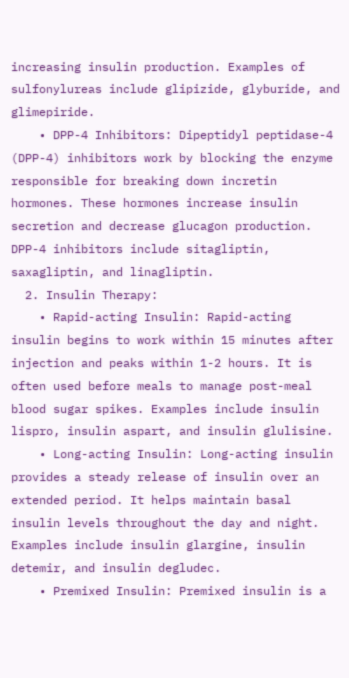increasing insulin production. Examples of sulfonylureas include glipizide, glyburide, and glimepiride.
    • DPP-4 Inhibitors: Dipeptidyl peptidase-4 (DPP-4) inhibitors work by blocking the enzyme responsible for breaking down incretin hormones. These hormones increase insulin secretion and decrease glucagon production. DPP-4 inhibitors include sitagliptin, saxagliptin, and linagliptin.
  2. Insulin Therapy:
    • Rapid-acting Insulin: Rapid-acting insulin begins to work within 15 minutes after injection and peaks within 1-2 hours. It is often used before meals to manage post-meal blood sugar spikes. Examples include insulin lispro, insulin aspart, and insulin glulisine.
    • Long-acting Insulin: Long-acting insulin provides a steady release of insulin over an extended period. It helps maintain basal insulin levels throughout the day and night. Examples include insulin glargine, insulin detemir, and insulin degludec.
    • Premixed Insulin: Premixed insulin is a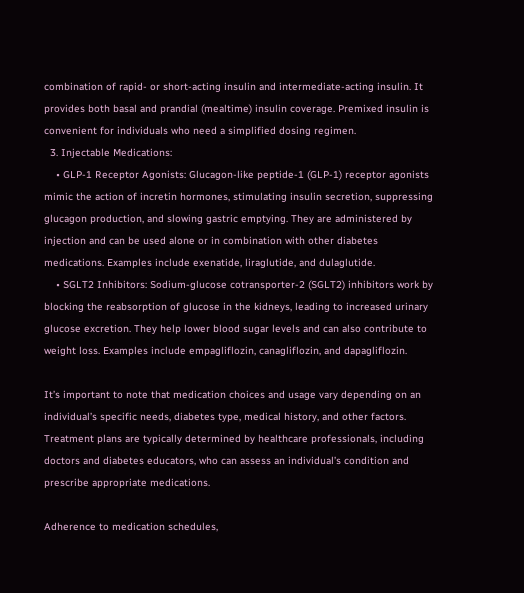combination of rapid- or short-acting insulin and intermediate-acting insulin. It provides both basal and prandial (mealtime) insulin coverage. Premixed insulin is convenient for individuals who need a simplified dosing regimen.
  3. Injectable Medications:
    • GLP-1 Receptor Agonists: Glucagon-like peptide-1 (GLP-1) receptor agonists mimic the action of incretin hormones, stimulating insulin secretion, suppressing glucagon production, and slowing gastric emptying. They are administered by injection and can be used alone or in combination with other diabetes medications. Examples include exenatide, liraglutide, and dulaglutide.
    • SGLT2 Inhibitors: Sodium-glucose cotransporter-2 (SGLT2) inhibitors work by blocking the reabsorption of glucose in the kidneys, leading to increased urinary glucose excretion. They help lower blood sugar levels and can also contribute to weight loss. Examples include empagliflozin, canagliflozin, and dapagliflozin.

It’s important to note that medication choices and usage vary depending on an individual’s specific needs, diabetes type, medical history, and other factors. Treatment plans are typically determined by healthcare professionals, including doctors and diabetes educators, who can assess an individual’s condition and prescribe appropriate medications.

Adherence to medication schedules,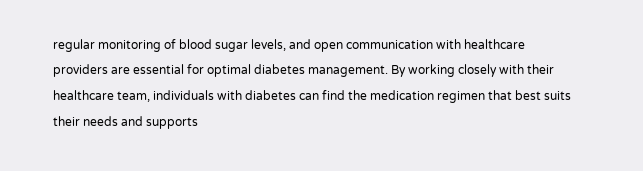regular monitoring of blood sugar levels, and open communication with healthcare providers are essential for optimal diabetes management. By working closely with their healthcare team, individuals with diabetes can find the medication regimen that best suits their needs and supports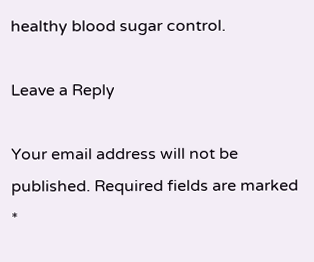healthy blood sugar control.

Leave a Reply

Your email address will not be published. Required fields are marked *